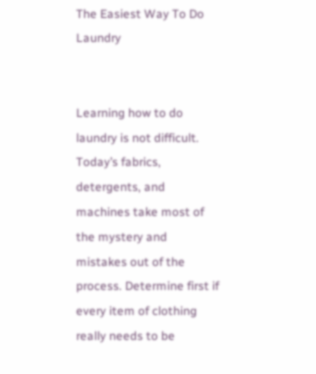The Easiest Way To Do Laundry


Learning how to do laundry is not difficult. Today’s fabrics, detergents, and machines take most of the mystery and mistakes out of the process. Determine first if every item of clothing really needs to be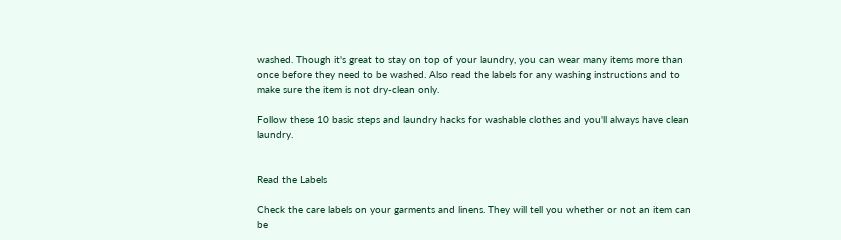washed. Though it's great to stay on top of your laundry, you can wear many items more than once before they need to be washed. Also read the labels for any washing instructions and to make sure the item is not dry-clean only.

Follow these 10 basic steps and laundry hacks for washable clothes and you'll always have clean laundry.


Read the Labels

Check the care labels on your garments and linens. They will tell you whether or not an item can be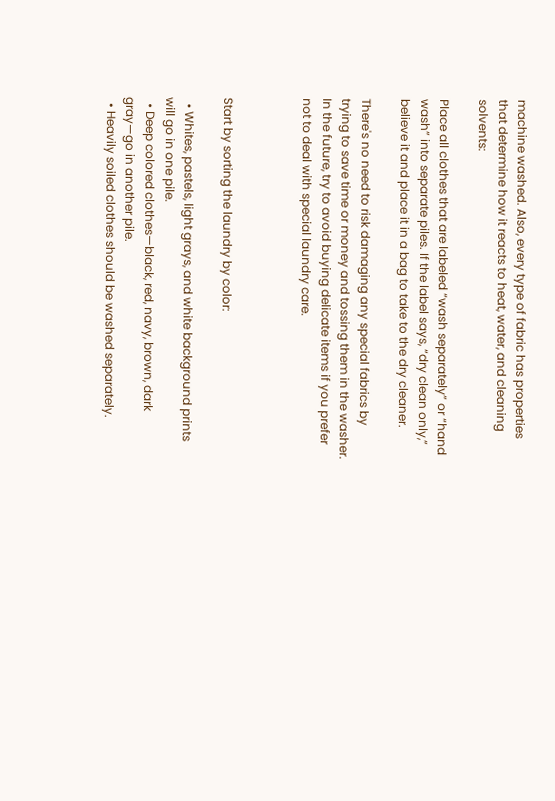machine washed. Also, every type of fabric has properties that determine how it reacts to heat, water, and cleaning solvents:

Place all clothes that are labeled “wash separately” or “hand wash” into separate piles. If the label says, “dry clean only,” believe it and place it in a bag to take to the dry cleaner.

There's no need to risk damaging any special fabrics by trying to save time or money and tossing them in the washer. In the future, try to avoid buying delicate items if you prefer not to deal with special laundry care.



Start by sorting the laundry by color:

  • Whites, pastels, light grays, and white background prints will go in one pile.
  • Deep colored clothes—black, red, navy, brown, dark gray—go in another pile.
  • Heavily soiled clothes should be washed separately.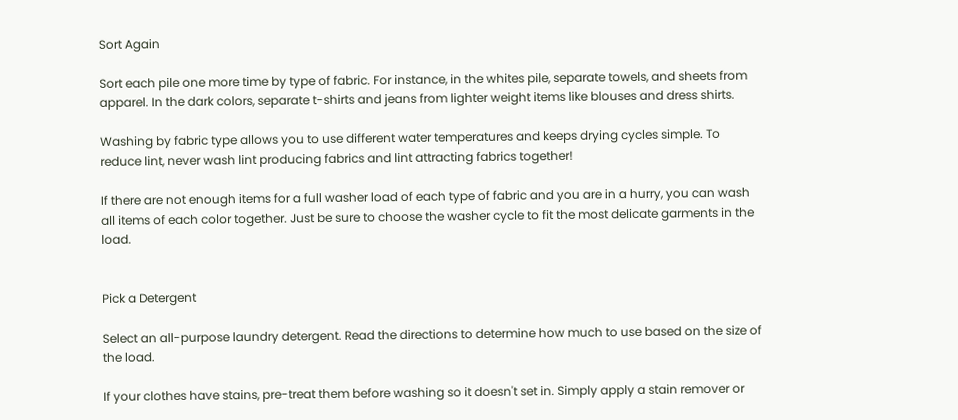Sort Again

Sort each pile one more time by type of fabric. For instance, in the whites pile, separate towels, and sheets from apparel. In the dark colors, separate t-shirts and jeans from lighter weight items like blouses and dress shirts.

Washing by fabric type allows you to use different water temperatures and keeps drying cycles simple. To reduce lint, never wash lint producing fabrics and lint attracting fabrics together!

If there are not enough items for a full washer load of each type of fabric and you are in a hurry, you can wash all items of each color together. Just be sure to choose the washer cycle to fit the most delicate garments in the load.


Pick a Detergent

Select an all-purpose laundry detergent. Read the directions to determine how much to use based on the size of the load.

If your clothes have stains, pre-treat them before washing so it doesn't set in. Simply apply a stain remover or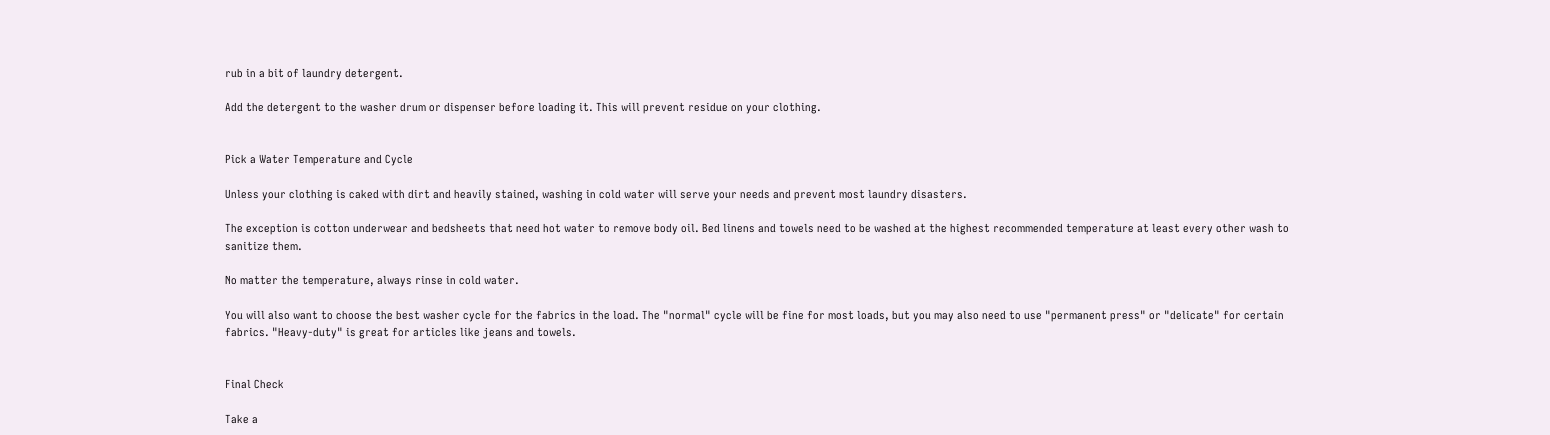rub in a bit of laundry detergent.

Add the detergent to the washer drum or dispenser before loading it. This will prevent residue on your clothing.


Pick a Water Temperature and Cycle

Unless your clothing is caked with dirt and heavily stained, washing in cold water will serve your needs and prevent most laundry disasters.

The exception is cotton underwear and bedsheets that need hot water to remove body oil. Bed linens and towels need to be washed at the highest recommended temperature at least every other wash to sanitize them.

No matter the temperature, always rinse in cold water.

You will also want to choose the best washer cycle for the fabrics in the load. The "normal" cycle will be fine for most loads, but you may also need to use "permanent press" or "delicate" for certain fabrics. "Heavy-duty" is great for articles like jeans and towels.


Final Check

Take a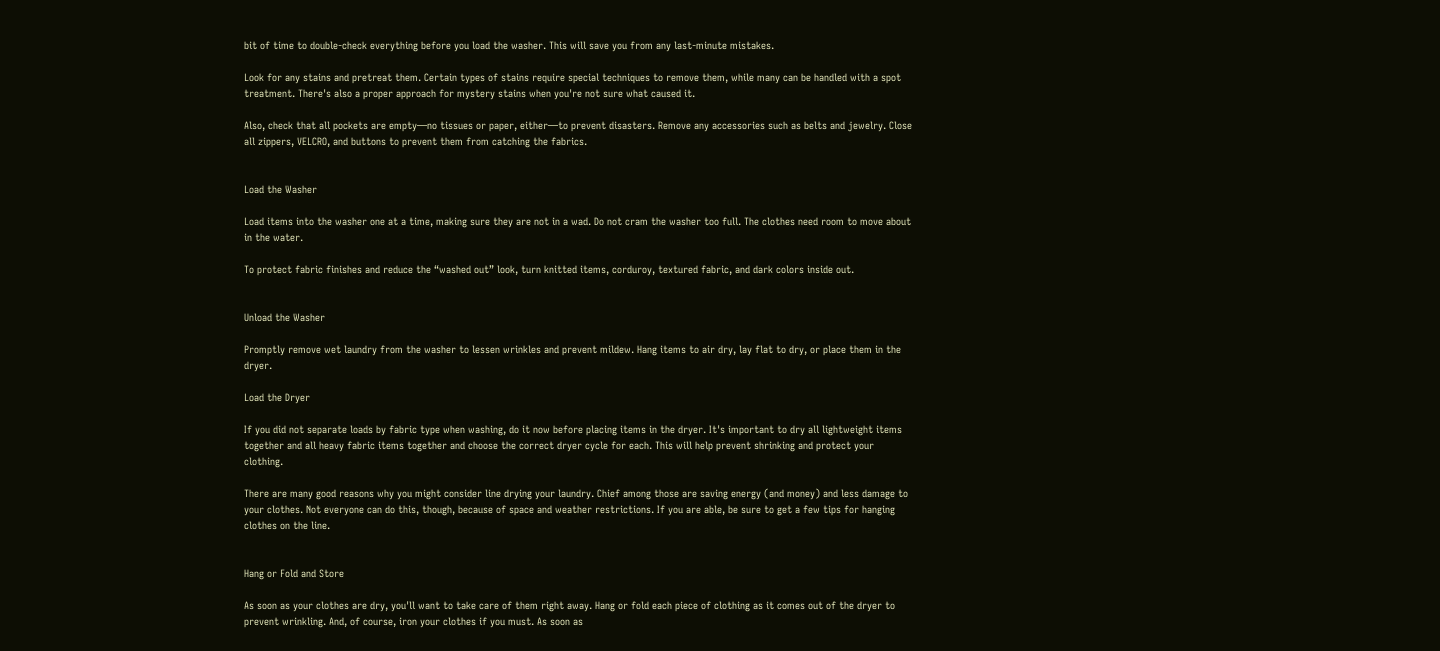bit of time to double-check everything before you load the washer. This will save you from any last-minute mistakes.

Look for any stains and pretreat them. Certain types of stains require special techniques to remove them, while many can be handled with a spot treatment. There's also a proper approach for mystery stains when you're not sure what caused it.

Also, check that all pockets are empty—no tissues or paper, either—to prevent disasters. Remove any accessories such as belts and jewelry. Close all zippers, VELCRO, and buttons to prevent them from catching the fabrics.


Load the Washer

Load items into the washer one at a time, making sure they are not in a wad. Do not cram the washer too full. The clothes need room to move about in the water.

To protect fabric finishes and reduce the “washed out” look, turn knitted items, corduroy, textured fabric, and dark colors inside out.


Unload the Washer

Promptly remove wet laundry from the washer to lessen wrinkles and prevent mildew. Hang items to air dry, lay flat to dry, or place them in the dryer.

Load the Dryer

If you did not separate loads by fabric type when washing, do it now before placing items in the dryer. It's important to dry all lightweight items together and all heavy fabric items together and choose the correct dryer cycle for each. This will help prevent shrinking and protect your clothing.

There are many good reasons why you might consider line drying your laundry. Chief among those are saving energy (and money) and less damage to your clothes. Not everyone can do this, though, because of space and weather restrictions. If you are able, be sure to get a few tips for hanging clothes on the line.


Hang or Fold and Store

As soon as your clothes are dry, you'll want to take care of them right away. Hang or fold each piece of clothing as it comes out of the dryer to prevent wrinkling. And, of course, iron your clothes if you must. As soon as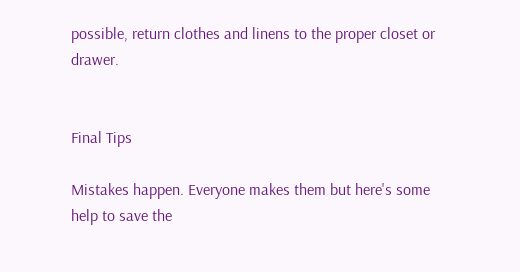possible, return clothes and linens to the proper closet or drawer.


Final Tips

Mistakes happen. Everyone makes them but here's some help to save the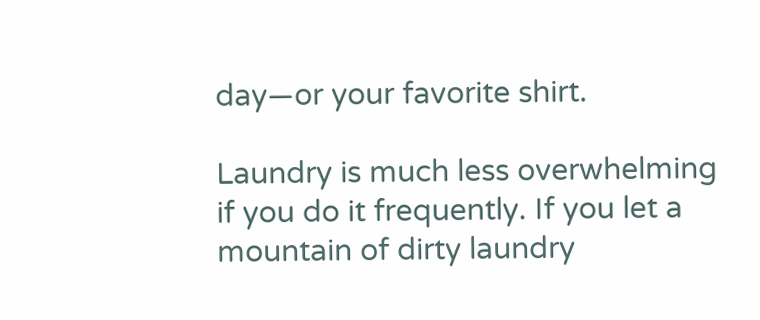day—or your favorite shirt.

Laundry is much less overwhelming if you do it frequently. If you let a mountain of dirty laundry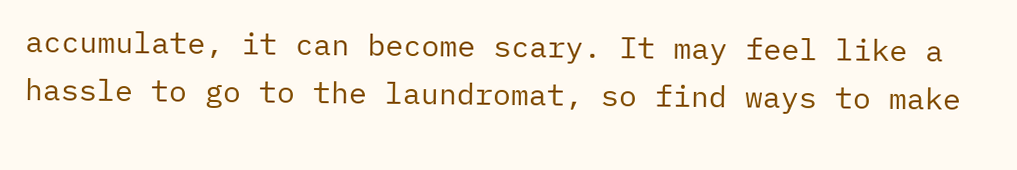accumulate, it can become scary. It may feel like a hassle to go to the laundromat, so find ways to make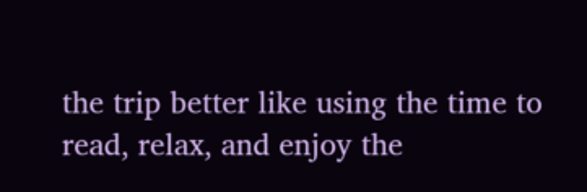the trip better like using the time to read, relax, and enjoy the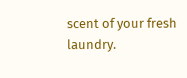scent of your fresh laundry.